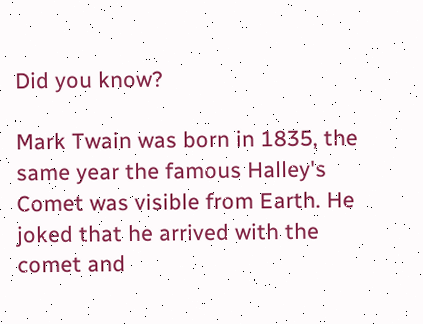Did you know?

Mark Twain was born in 1835, the same year the famous Halley's Comet was visible from Earth. He joked that he arrived with the comet and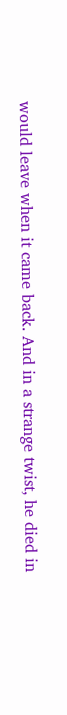would leave when it came back. And in a strange twist, he died in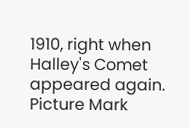1910, right when Halley's Comet appeared again.
Picture Mark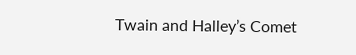Twain and Halley’s Comet